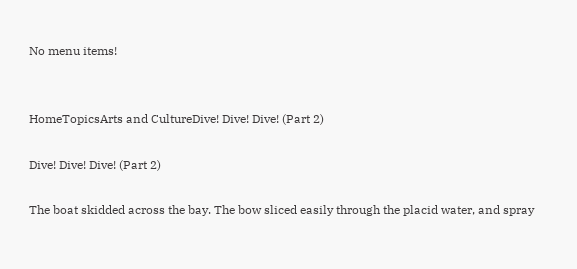No menu items!


HomeTopicsArts and CultureDive! Dive! Dive! (Part 2)

Dive! Dive! Dive! (Part 2)

The boat skidded across the bay. The bow sliced easily through the placid water, and spray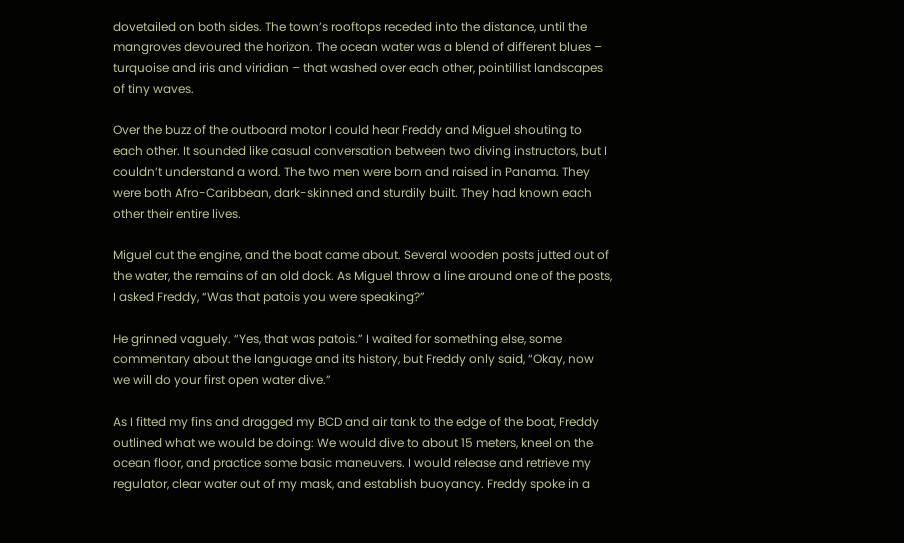dovetailed on both sides. The town’s rooftops receded into the distance, until the mangroves devoured the horizon. The ocean water was a blend of different blues – turquoise and iris and viridian – that washed over each other, pointillist landscapes of tiny waves.

Over the buzz of the outboard motor I could hear Freddy and Miguel shouting to each other. It sounded like casual conversation between two diving instructors, but I couldn’t understand a word. The two men were born and raised in Panama. They were both Afro-Caribbean, dark-skinned and sturdily built. They had known each other their entire lives.

Miguel cut the engine, and the boat came about. Several wooden posts jutted out of the water, the remains of an old dock. As Miguel throw a line around one of the posts, I asked Freddy, “Was that patois you were speaking?”

He grinned vaguely. “Yes, that was patois.” I waited for something else, some commentary about the language and its history, but Freddy only said, “Okay, now we will do your first open water dive.”

As I fitted my fins and dragged my BCD and air tank to the edge of the boat, Freddy outlined what we would be doing: We would dive to about 15 meters, kneel on the ocean floor, and practice some basic maneuvers. I would release and retrieve my regulator, clear water out of my mask, and establish buoyancy. Freddy spoke in a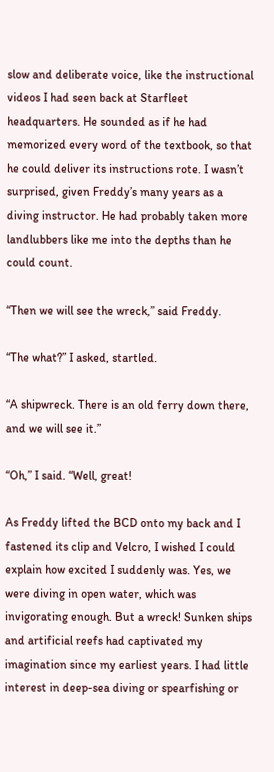slow and deliberate voice, like the instructional videos I had seen back at Starfleet headquarters. He sounded as if he had memorized every word of the textbook, so that he could deliver its instructions rote. I wasn’t surprised, given Freddy’s many years as a diving instructor. He had probably taken more landlubbers like me into the depths than he could count.

“Then we will see the wreck,” said Freddy.

“The what?” I asked, startled.

“A shipwreck. There is an old ferry down there, and we will see it.”

“Oh,” I said. “Well, great!

As Freddy lifted the BCD onto my back and I fastened its clip and Velcro, I wished I could explain how excited I suddenly was. Yes, we were diving in open water, which was invigorating enough. But a wreck! Sunken ships and artificial reefs had captivated my imagination since my earliest years. I had little interest in deep-sea diving or spearfishing or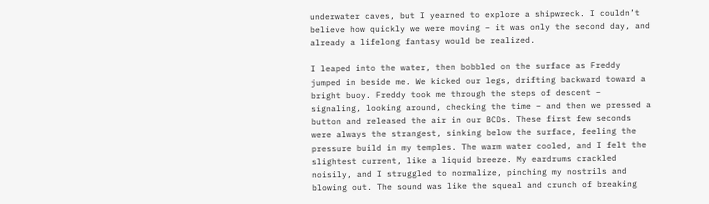underwater caves, but I yearned to explore a shipwreck. I couldn’t believe how quickly we were moving – it was only the second day, and already a lifelong fantasy would be realized.

I leaped into the water, then bobbled on the surface as Freddy jumped in beside me. We kicked our legs, drifting backward toward a bright buoy. Freddy took me through the steps of descent – signaling, looking around, checking the time – and then we pressed a button and released the air in our BCDs. These first few seconds were always the strangest, sinking below the surface, feeling the pressure build in my temples. The warm water cooled, and I felt the slightest current, like a liquid breeze. My eardrums crackled noisily, and I struggled to normalize, pinching my nostrils and blowing out. The sound was like the squeal and crunch of breaking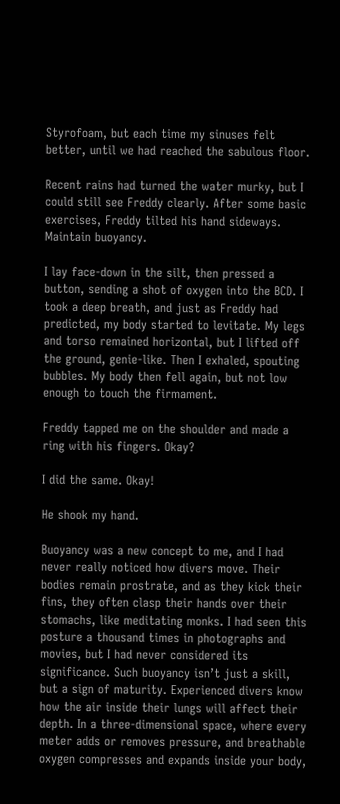Styrofoam, but each time my sinuses felt better, until we had reached the sabulous floor.

Recent rains had turned the water murky, but I could still see Freddy clearly. After some basic exercises, Freddy tilted his hand sideways. Maintain buoyancy.

I lay face-down in the silt, then pressed a button, sending a shot of oxygen into the BCD. I took a deep breath, and just as Freddy had predicted, my body started to levitate. My legs and torso remained horizontal, but I lifted off the ground, genie-like. Then I exhaled, spouting bubbles. My body then fell again, but not low enough to touch the firmament.

Freddy tapped me on the shoulder and made a ring with his fingers. Okay?

I did the same. Okay!

He shook my hand.

Buoyancy was a new concept to me, and I had never really noticed how divers move. Their bodies remain prostrate, and as they kick their fins, they often clasp their hands over their stomachs, like meditating monks. I had seen this posture a thousand times in photographs and movies, but I had never considered its significance. Such buoyancy isn’t just a skill, but a sign of maturity. Experienced divers know how the air inside their lungs will affect their depth. In a three-dimensional space, where every meter adds or removes pressure, and breathable oxygen compresses and expands inside your body,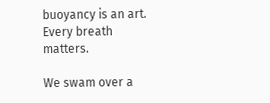buoyancy is an art. Every breath matters.

We swam over a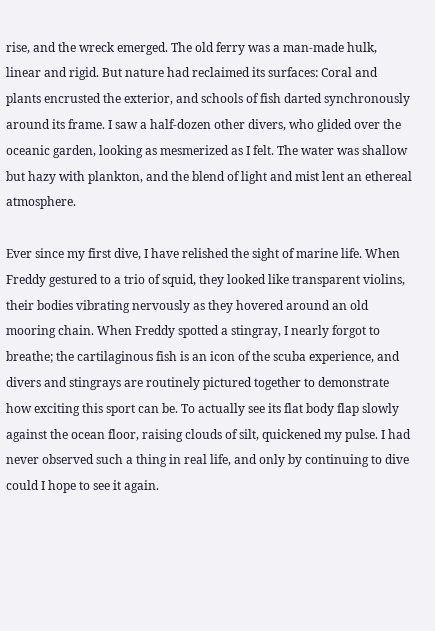rise, and the wreck emerged. The old ferry was a man-made hulk, linear and rigid. But nature had reclaimed its surfaces: Coral and plants encrusted the exterior, and schools of fish darted synchronously around its frame. I saw a half-dozen other divers, who glided over the oceanic garden, looking as mesmerized as I felt. The water was shallow but hazy with plankton, and the blend of light and mist lent an ethereal atmosphere.

Ever since my first dive, I have relished the sight of marine life. When Freddy gestured to a trio of squid, they looked like transparent violins, their bodies vibrating nervously as they hovered around an old mooring chain. When Freddy spotted a stingray, I nearly forgot to breathe; the cartilaginous fish is an icon of the scuba experience, and divers and stingrays are routinely pictured together to demonstrate how exciting this sport can be. To actually see its flat body flap slowly against the ocean floor, raising clouds of silt, quickened my pulse. I had never observed such a thing in real life, and only by continuing to dive could I hope to see it again.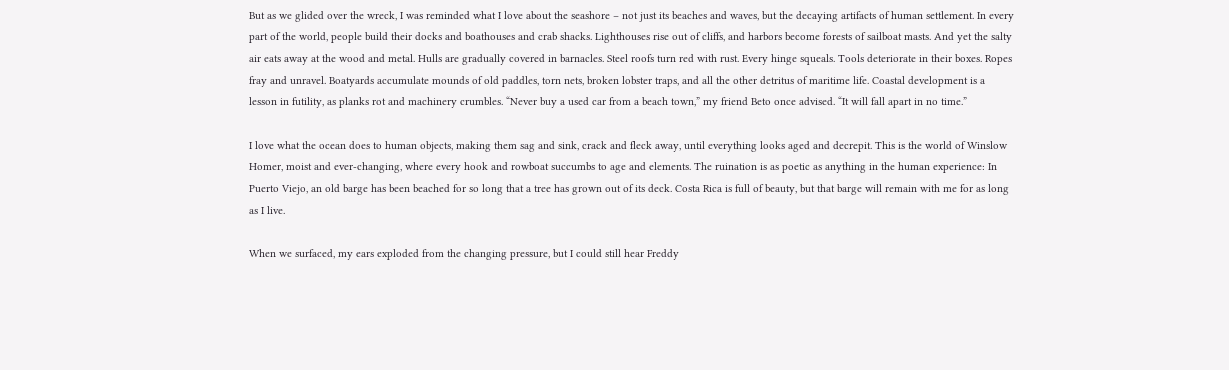But as we glided over the wreck, I was reminded what I love about the seashore – not just its beaches and waves, but the decaying artifacts of human settlement. In every part of the world, people build their docks and boathouses and crab shacks. Lighthouses rise out of cliffs, and harbors become forests of sailboat masts. And yet the salty air eats away at the wood and metal. Hulls are gradually covered in barnacles. Steel roofs turn red with rust. Every hinge squeals. Tools deteriorate in their boxes. Ropes fray and unravel. Boatyards accumulate mounds of old paddles, torn nets, broken lobster traps, and all the other detritus of maritime life. Coastal development is a lesson in futility, as planks rot and machinery crumbles. “Never buy a used car from a beach town,” my friend Beto once advised. “It will fall apart in no time.”

I love what the ocean does to human objects, making them sag and sink, crack and fleck away, until everything looks aged and decrepit. This is the world of Winslow Homer, moist and ever-changing, where every hook and rowboat succumbs to age and elements. The ruination is as poetic as anything in the human experience: In Puerto Viejo, an old barge has been beached for so long that a tree has grown out of its deck. Costa Rica is full of beauty, but that barge will remain with me for as long as I live.

When we surfaced, my ears exploded from the changing pressure, but I could still hear Freddy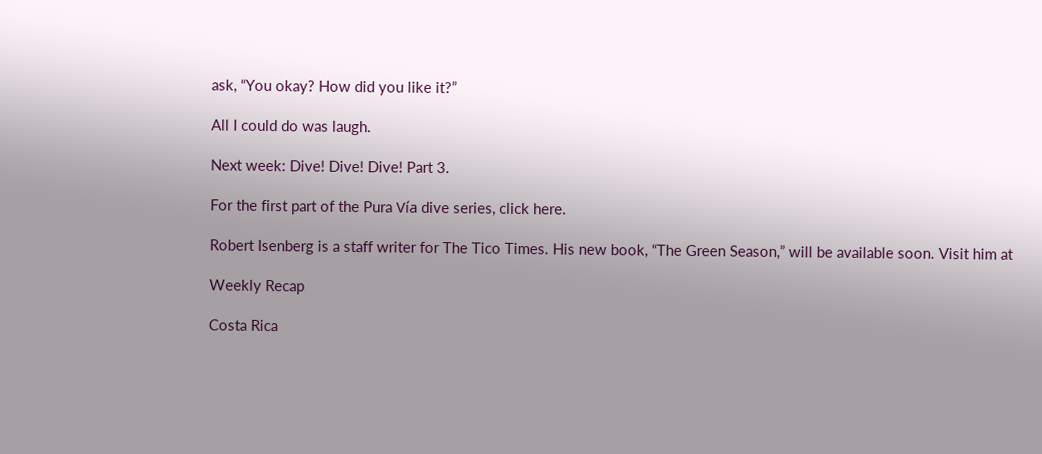ask, “You okay? How did you like it?”

All I could do was laugh.

Next week: Dive! Dive! Dive! Part 3.

For the first part of the Pura Vía dive series, click here.

Robert Isenberg is a staff writer for The Tico Times. His new book, “The Green Season,” will be available soon. Visit him at

Weekly Recap

Costa Rica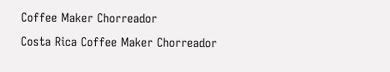Coffee Maker Chorreador
Costa Rica Coffee Maker Chorreador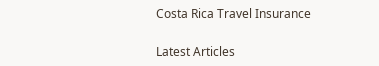Costa Rica Travel Insurance

Latest Articles